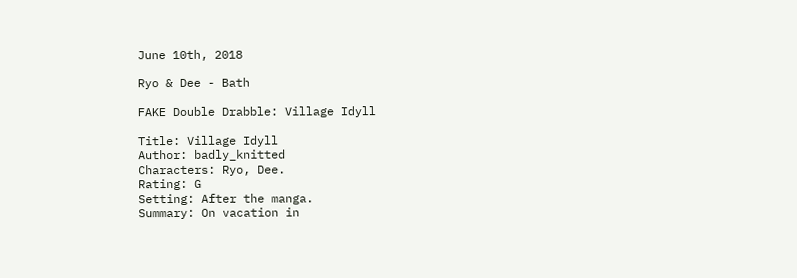June 10th, 2018

Ryo & Dee - Bath

FAKE Double Drabble: Village Idyll

Title: Village Idyll
Author: badly_knitted
Characters: Ryo, Dee.
Rating: G
Setting: After the manga.
Summary: On vacation in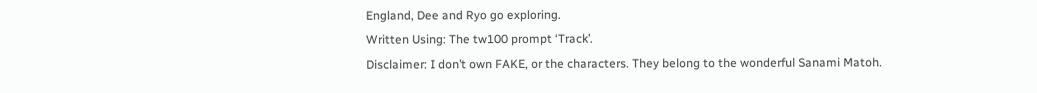England, Dee and Ryo go exploring.
Written Using: The tw100 prompt ‘Track’.
Disclaimer: I don’t own FAKE, or the characters. They belong to the wonderful Sanami Matoh.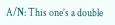A/N: This one’s a double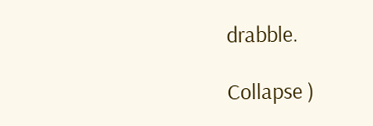drabble.

Collapse )